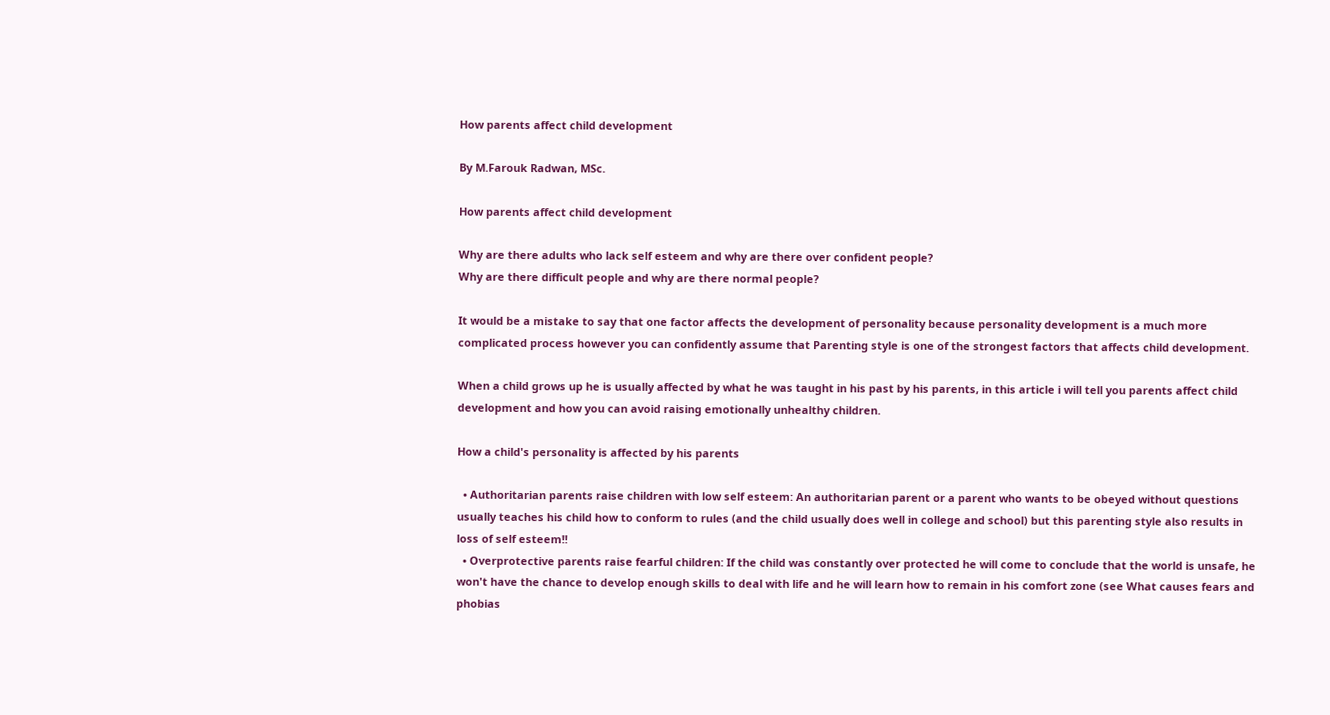How parents affect child development

By M.Farouk Radwan, MSc.

How parents affect child development

Why are there adults who lack self esteem and why are there over confident people?
Why are there difficult people and why are there normal people?

It would be a mistake to say that one factor affects the development of personality because personality development is a much more complicated process however you can confidently assume that Parenting style is one of the strongest factors that affects child development.

When a child grows up he is usually affected by what he was taught in his past by his parents, in this article i will tell you parents affect child development and how you can avoid raising emotionally unhealthy children.

How a child's personality is affected by his parents

  • Authoritarian parents raise children with low self esteem: An authoritarian parent or a parent who wants to be obeyed without questions usually teaches his child how to conform to rules (and the child usually does well in college and school) but this parenting style also results in loss of self esteem!!
  • Overprotective parents raise fearful children: If the child was constantly over protected he will come to conclude that the world is unsafe, he won't have the chance to develop enough skills to deal with life and he will learn how to remain in his comfort zone (see What causes fears and phobias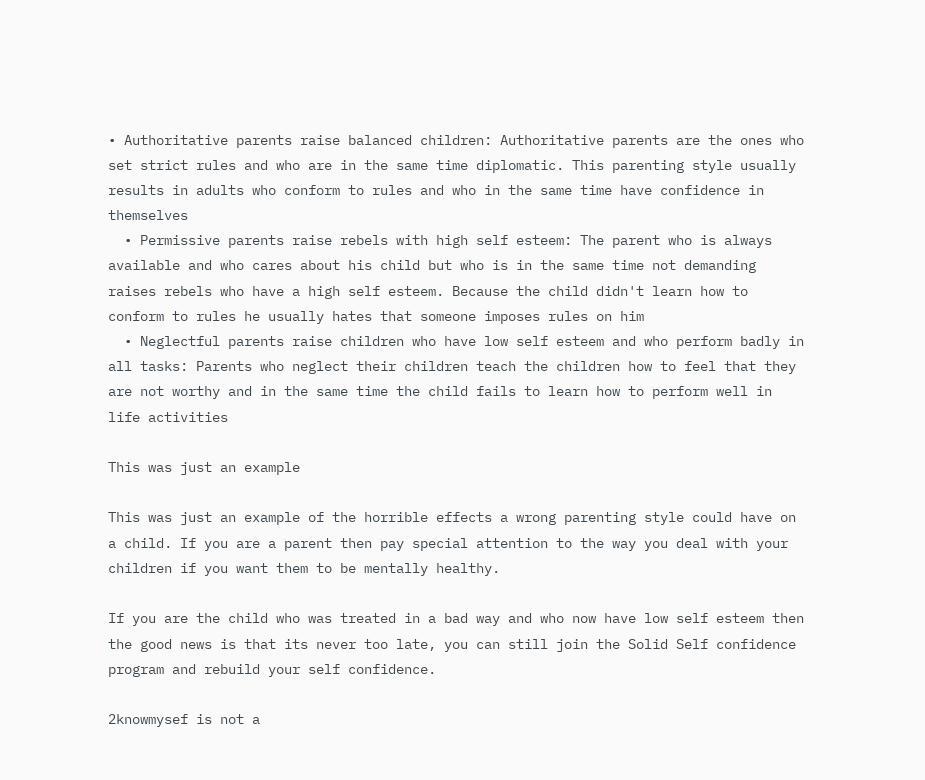• Authoritative parents raise balanced children: Authoritative parents are the ones who set strict rules and who are in the same time diplomatic. This parenting style usually results in adults who conform to rules and who in the same time have confidence in themselves
  • Permissive parents raise rebels with high self esteem: The parent who is always available and who cares about his child but who is in the same time not demanding raises rebels who have a high self esteem. Because the child didn't learn how to conform to rules he usually hates that someone imposes rules on him
  • Neglectful parents raise children who have low self esteem and who perform badly in all tasks: Parents who neglect their children teach the children how to feel that they are not worthy and in the same time the child fails to learn how to perform well in life activities

This was just an example

This was just an example of the horrible effects a wrong parenting style could have on a child. If you are a parent then pay special attention to the way you deal with your children if you want them to be mentally healthy.

If you are the child who was treated in a bad way and who now have low self esteem then the good news is that its never too late, you can still join the Solid Self confidence program and rebuild your self confidence.

2knowmysef is not a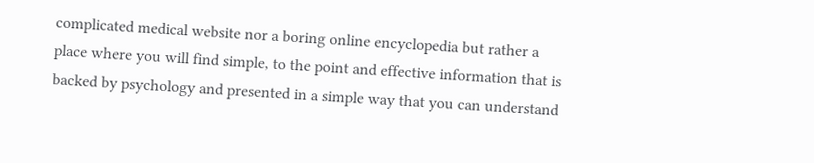complicated medical website nor a boring online encyclopedia but rather a place where you will find simple, to the point and effective information that is backed by psychology and presented in a simple way that you can understand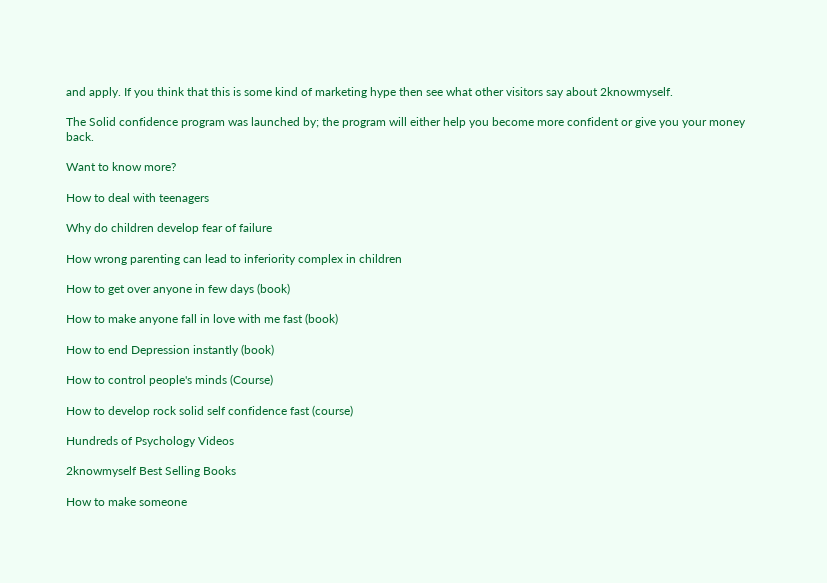and apply. If you think that this is some kind of marketing hype then see what other visitors say about 2knowmyself.

The Solid confidence program was launched by; the program will either help you become more confident or give you your money back.

Want to know more?

How to deal with teenagers

Why do children develop fear of failure

How wrong parenting can lead to inferiority complex in children

How to get over anyone in few days (book)

How to make anyone fall in love with me fast (book)

How to end Depression instantly (book)

How to control people's minds (Course)

How to develop rock solid self confidence fast (course)

Hundreds of Psychology Videos

2knowmyself Best Selling Books

How to make someone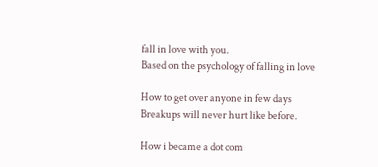fall in love with you.
Based on the psychology of falling in love

How to get over anyone in few days
Breakups will never hurt like before.

How i became a dot com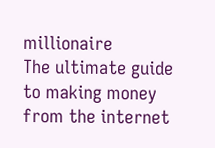millionaire
The ultimate guide to making money from the internet